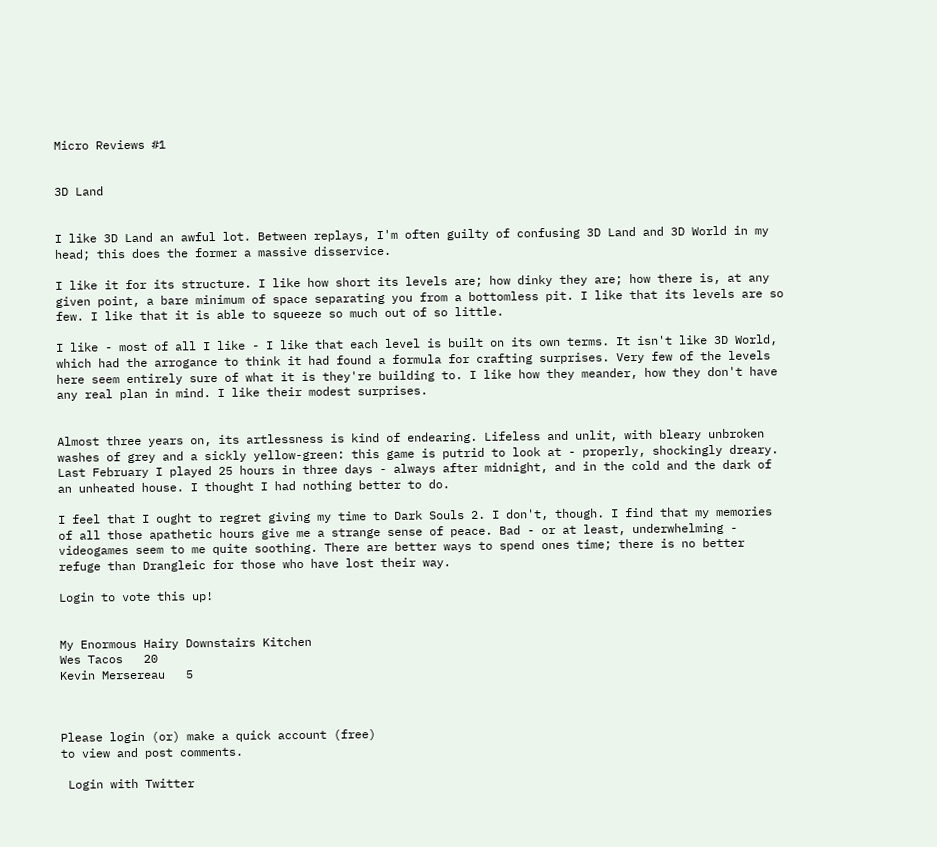Micro Reviews #1


3D Land


I like 3D Land an awful lot. Between replays, I'm often guilty of confusing 3D Land and 3D World in my head; this does the former a massive disservice.

I like it for its structure. I like how short its levels are; how dinky they are; how there is, at any given point, a bare minimum of space separating you from a bottomless pit. I like that its levels are so few. I like that it is able to squeeze so much out of so little.

I like - most of all I like - I like that each level is built on its own terms. It isn't like 3D World, which had the arrogance to think it had found a formula for crafting surprises. Very few of the levels here seem entirely sure of what it is they're building to. I like how they meander, how they don't have any real plan in mind. I like their modest surprises.


Almost three years on, its artlessness is kind of endearing. Lifeless and unlit, with bleary unbroken washes of grey and a sickly yellow-green: this game is putrid to look at - properly, shockingly dreary. Last February I played 25 hours in three days - always after midnight, and in the cold and the dark of an unheated house. I thought I had nothing better to do.

I feel that I ought to regret giving my time to Dark Souls 2. I don't, though. I find that my memories of all those apathetic hours give me a strange sense of peace. Bad - or at least, underwhelming - videogames seem to me quite soothing. There are better ways to spend ones time; there is no better refuge than Drangleic for those who have lost their way.

Login to vote this up!


My Enormous Hairy Downstairs Kitchen
Wes Tacos   20
Kevin Mersereau   5



Please login (or) make a quick account (free)
to view and post comments.

 Login with Twitter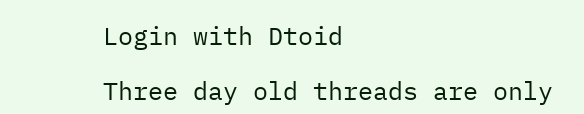Login with Dtoid

Three day old threads are only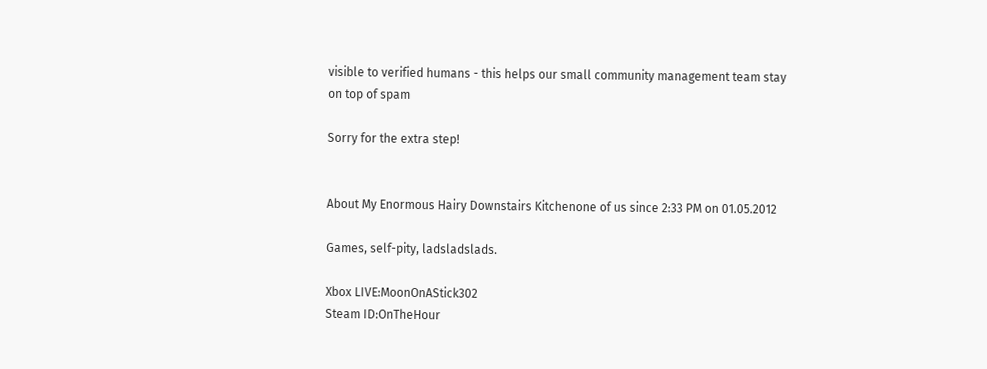visible to verified humans - this helps our small community management team stay on top of spam

Sorry for the extra step!


About My Enormous Hairy Downstairs Kitchenone of us since 2:33 PM on 01.05.2012

Games, self-pity, ladsladslads.

Xbox LIVE:MoonOnAStick302
Steam ID:OnTheHour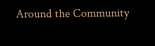Around the Community